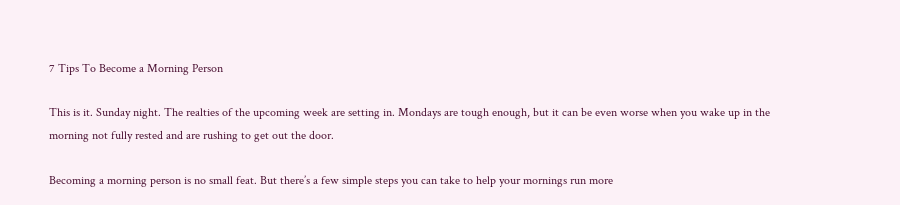7 Tips To Become a Morning Person

This is it. Sunday night. The realties of the upcoming week are setting in. Mondays are tough enough, but it can be even worse when you wake up in the morning not fully rested and are rushing to get out the door.

Becoming a morning person is no small feat. But there’s a few simple steps you can take to help your mornings run more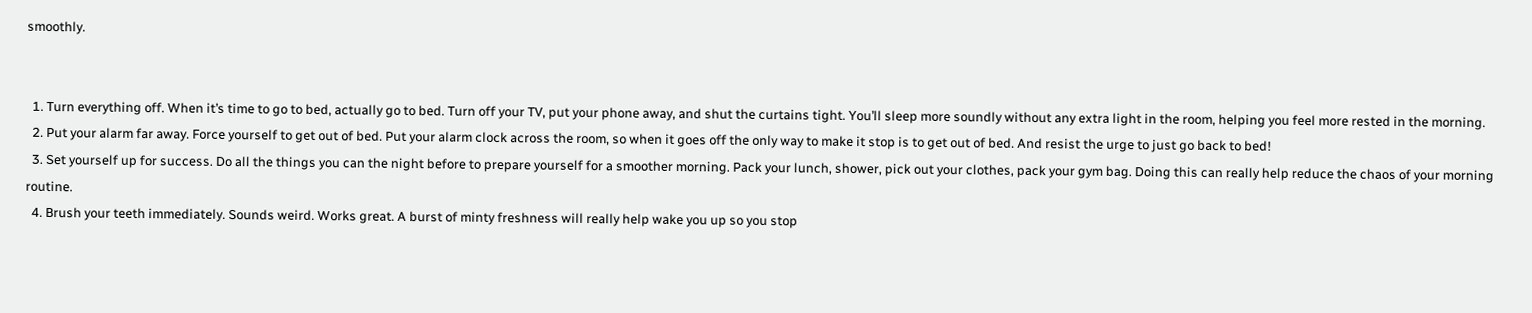smoothly.


  1. Turn everything off. When it’s time to go to bed, actually go to bed. Turn off your TV, put your phone away, and shut the curtains tight. You’ll sleep more soundly without any extra light in the room, helping you feel more rested in the morning.
  2. Put your alarm far away. Force yourself to get out of bed. Put your alarm clock across the room, so when it goes off the only way to make it stop is to get out of bed. And resist the urge to just go back to bed!
  3. Set yourself up for success. Do all the things you can the night before to prepare yourself for a smoother morning. Pack your lunch, shower, pick out your clothes, pack your gym bag. Doing this can really help reduce the chaos of your morning routine.
  4. Brush your teeth immediately. Sounds weird. Works great. A burst of minty freshness will really help wake you up so you stop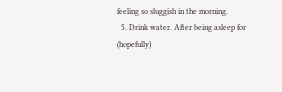feeling so sluggish in the morning.
  5. Drink water. After being asleep for (hopefully)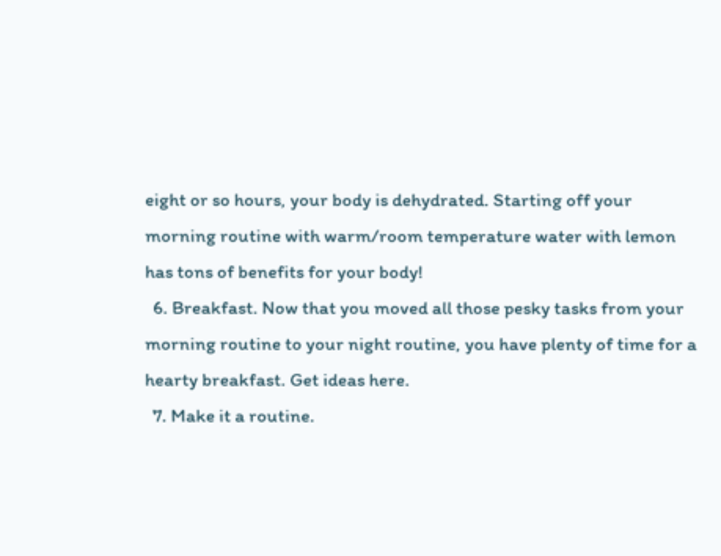eight or so hours, your body is dehydrated. Starting off your morning routine with warm/room temperature water with lemon has tons of benefits for your body!
  6. Breakfast. Now that you moved all those pesky tasks from your morning routine to your night routine, you have plenty of time for a hearty breakfast. Get ideas here.
  7. Make it a routine.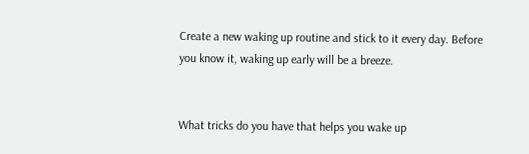Create a new waking up routine and stick to it every day. Before you know it, waking up early will be a breeze.


What tricks do you have that helps you wake up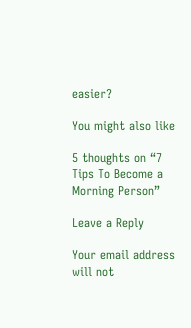easier?

You might also like

5 thoughts on “7 Tips To Become a Morning Person”

Leave a Reply

Your email address will not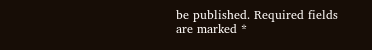be published. Required fields are marked *